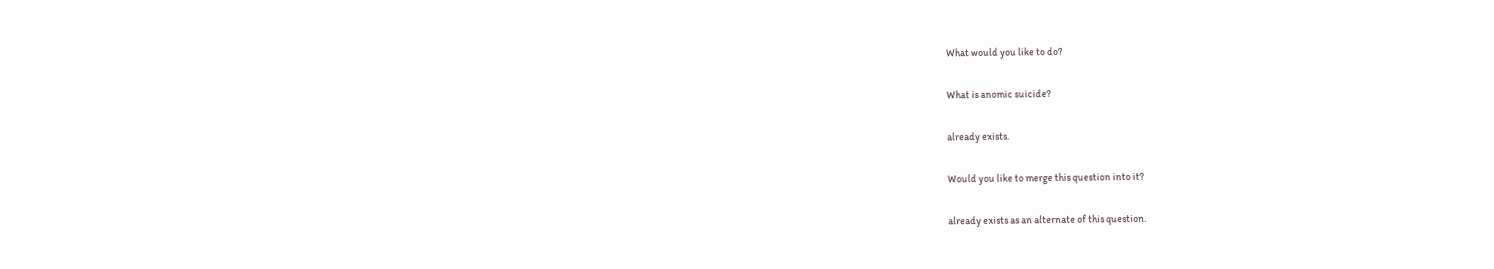What would you like to do?

What is anomic suicide?

already exists.

Would you like to merge this question into it?

already exists as an alternate of this question.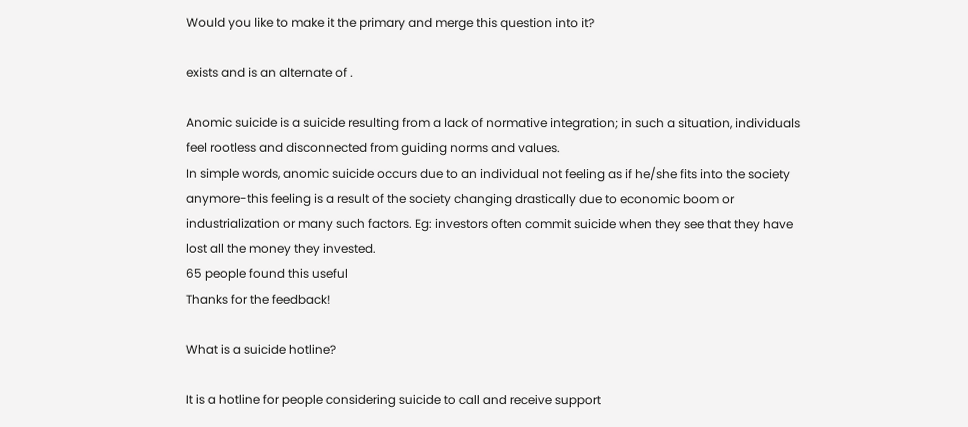Would you like to make it the primary and merge this question into it?

exists and is an alternate of .

Anomic suicide is a suicide resulting from a lack of normative integration; in such a situation, individuals feel rootless and disconnected from guiding norms and values.
In simple words, anomic suicide occurs due to an individual not feeling as if he/she fits into the society anymore-this feeling is a result of the society changing drastically due to economic boom or industrialization or many such factors. Eg: investors often commit suicide when they see that they have lost all the money they invested.
65 people found this useful
Thanks for the feedback!

What is a suicide hotline?

It is a hotline for people considering suicide to call and receive support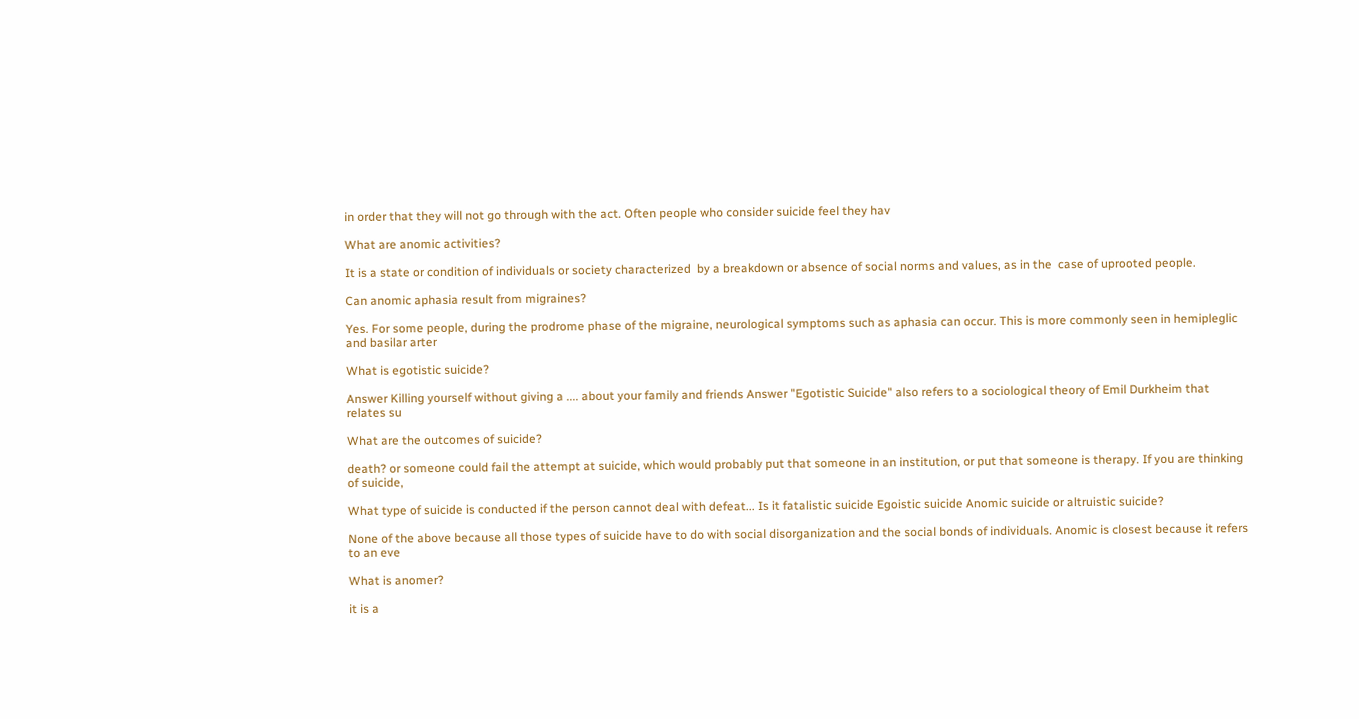in order that they will not go through with the act. Often people who consider suicide feel they hav

What are anomic activities?

It is a state or condition of individuals or society characterized  by a breakdown or absence of social norms and values, as in the  case of uprooted people.

Can anomic aphasia result from migraines?

Yes. For some people, during the prodrome phase of the migraine, neurological symptoms such as aphasia can occur. This is more commonly seen in hemipleglic and basilar arter

What is egotistic suicide?

Answer Killing yourself without giving a .... about your family and friends Answer "Egotistic Suicide" also refers to a sociological theory of Emil Durkheim that relates su

What are the outcomes of suicide?

death? or someone could fail the attempt at suicide, which would probably put that someone in an institution, or put that someone is therapy. If you are thinking of suicide,

What type of suicide is conducted if the person cannot deal with defeat... Is it fatalistic suicide Egoistic suicide Anomic suicide or altruistic suicide?

None of the above because all those types of suicide have to do with social disorganization and the social bonds of individuals. Anomic is closest because it refers to an eve

What is anomer?

it is a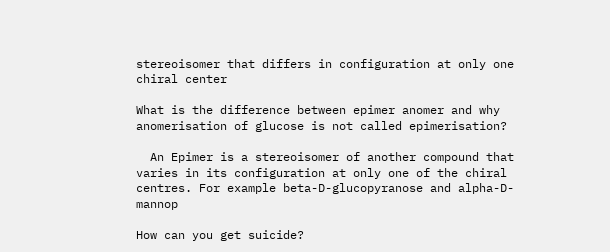stereoisomer that differs in configuration at only one chiral center

What is the difference between epimer anomer and why anomerisation of glucose is not called epimerisation?

  An Epimer is a stereoisomer of another compound that varies in its configuration at only one of the chiral centres. For example beta-D-glucopyranose and alpha-D-mannop

How can you get suicide?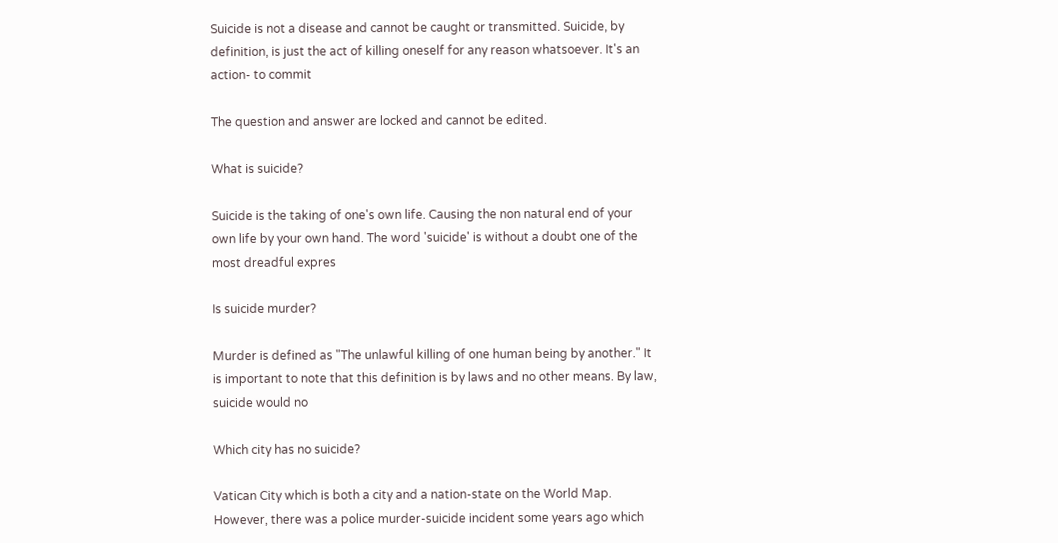Suicide is not a disease and cannot be caught or transmitted. Suicide, by definition, is just the act of killing oneself for any reason whatsoever. It's an action- to commit

The question and answer are locked and cannot be edited.

What is suicide?

Suicide is the taking of one's own life. Causing the non natural end of your own life by your own hand. The word 'suicide' is without a doubt one of the most dreadful expres

Is suicide murder?

Murder is defined as "The unlawful killing of one human being by another." It is important to note that this definition is by laws and no other means. By law, suicide would no

Which city has no suicide?

Vatican City which is both a city and a nation-state on the World Map. However, there was a police murder-suicide incident some years ago which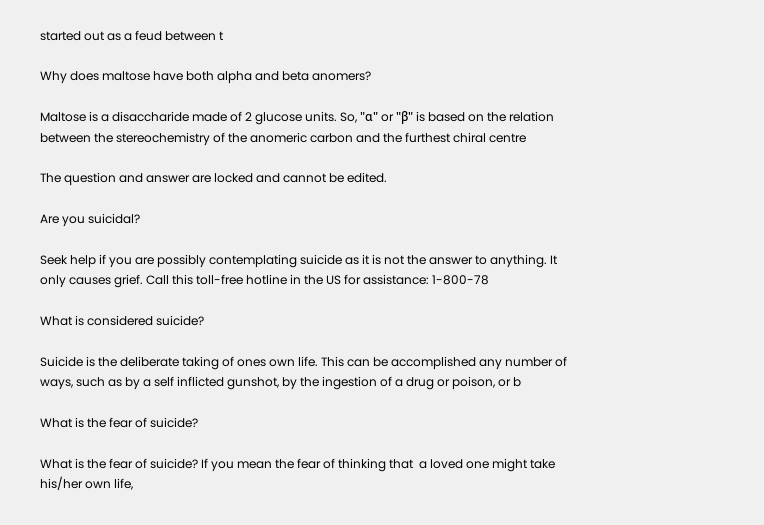started out as a feud between t

Why does maltose have both alpha and beta anomers?

Maltose is a disaccharide made of 2 glucose units. So, "α" or "β" is based on the relation between the stereochemistry of the anomeric carbon and the furthest chiral centre

The question and answer are locked and cannot be edited.

Are you suicidal?

Seek help if you are possibly contemplating suicide as it is not the answer to anything. It only causes grief. Call this toll-free hotline in the US for assistance: 1-800-78

What is considered suicide?

Suicide is the deliberate taking of ones own life. This can be accomplished any number of ways, such as by a self inflicted gunshot, by the ingestion of a drug or poison, or b

What is the fear of suicide?

What is the fear of suicide? If you mean the fear of thinking that  a loved one might take his/her own life,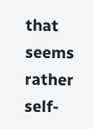that seems rather  self-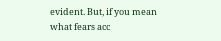evident. But, if you mean what fears acc